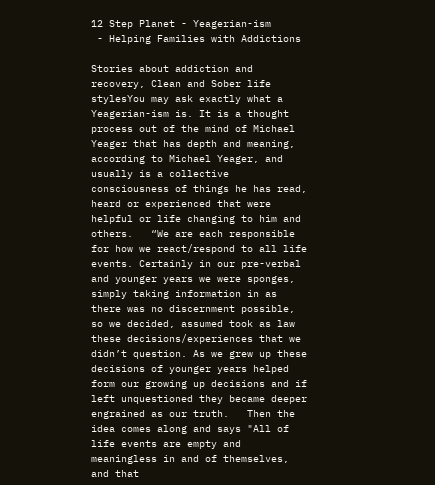12 Step Planet - Yeagerian-ism
 - Helping Families with Addictions

Stories about addiction and recovery, Clean and Sober life stylesYou may ask exactly what a Yeagerian-ism is. It is a thought process out of the mind of Michael Yeager that has depth and meaning, according to Michael Yeager, and usually is a collective consciousness of things he has read, heard or experienced that were helpful or life changing to him and others.   “We are each responsible for how we react/respond to all life events. Certainly in our pre-verbal and younger years we were sponges, simply taking information in as there was no discernment possible, so we decided, assumed took as law these decisions/experiences that we didn’t question. As we grew up these decisions of younger years helped form our growing up decisions and if left unquestioned they became deeper engrained as our truth.   Then the idea comes along and says "All of life events are empty and meaningless in and of themselves, and that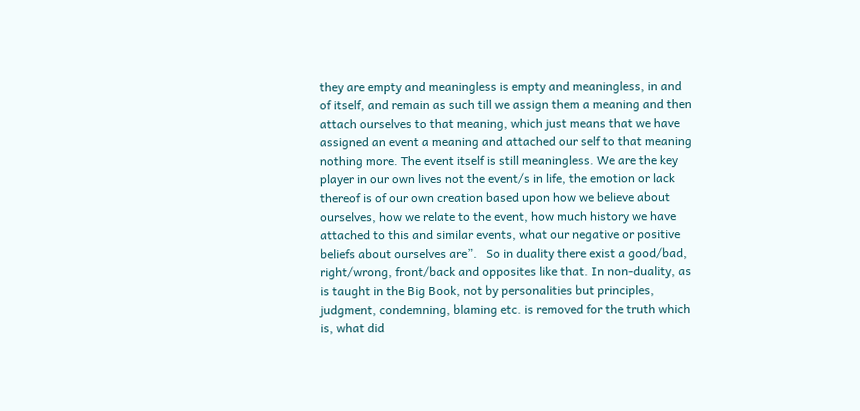they are empty and meaningless is empty and meaningless, in and of itself, and remain as such till we assign them a meaning and then attach ourselves to that meaning, which just means that we have assigned an event a meaning and attached our self to that meaning nothing more. The event itself is still meaningless. We are the key player in our own lives not the event/s in life, the emotion or lack thereof is of our own creation based upon how we believe about ourselves, how we relate to the event, how much history we have attached to this and similar events, what our negative or positive beliefs about ourselves are”.   So in duality there exist a good/bad, right/wrong, front/back and opposites like that. In non-duality, as is taught in the Big Book, not by personalities but principles, judgment, condemning, blaming etc. is removed for the truth which is, what did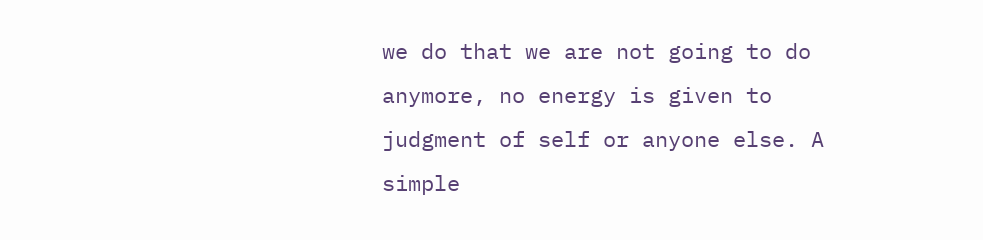we do that we are not going to do anymore, no energy is given to judgment of self or anyone else. A simple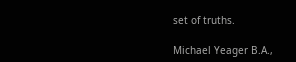set of truths.

Michael Yeager B.A.,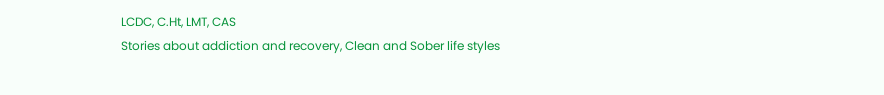LCDC, C.Ht, LMT, CAS
Stories about addiction and recovery, Clean and Sober life styles